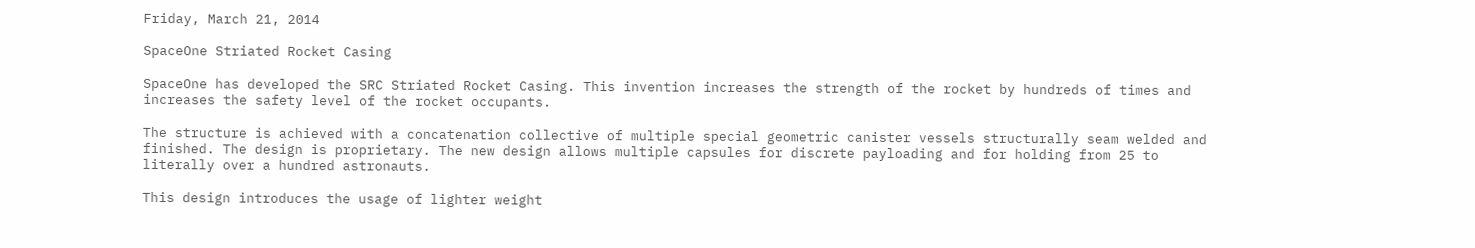Friday, March 21, 2014

SpaceOne Striated Rocket Casing

SpaceOne has developed the SRC Striated Rocket Casing. This invention increases the strength of the rocket by hundreds of times and increases the safety level of the rocket occupants.

The structure is achieved with a concatenation collective of multiple special geometric canister vessels structurally seam welded and finished. The design is proprietary. The new design allows multiple capsules for discrete payloading and for holding from 25 to literally over a hundred astronauts.

This design introduces the usage of lighter weight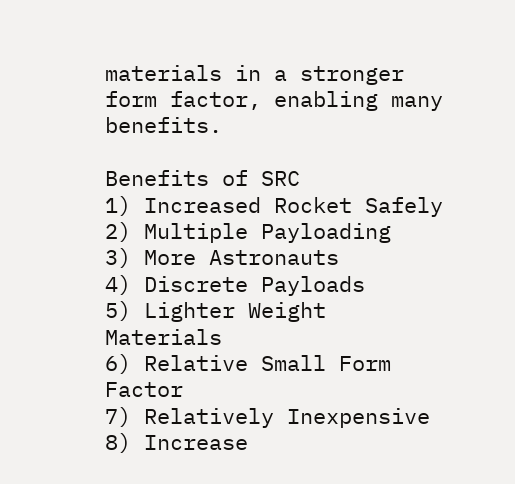materials in a stronger form factor, enabling many benefits.

Benefits of SRC
1) Increased Rocket Safely
2) Multiple Payloading
3) More Astronauts
4) Discrete Payloads
5) Lighter Weight Materials
6) Relative Small Form Factor
7) Relatively Inexpensive
8) Increase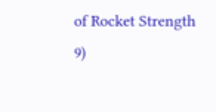of Rocket Strength
9)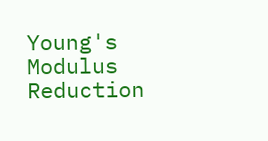Young's Modulus Reduction